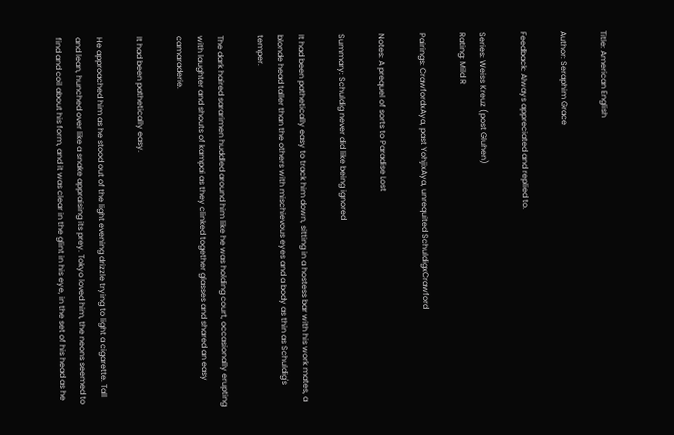Title: American English

Author: Seraphim Grace

Feedback: Always appreciated and replied to.

Series: Weiss Kreuz (post Gluhen)
Rating: Mild R

Pairings: CrawfordxAya, past YohjixAya, unrequited SchuldigxCrawford

Notes: A prequel of sorts to Paradise Lost

Summary: Schuldig never did like being ignored

It had been pathetically easy to track him down, sitting in a hostess bar with his work mates, a blonde head taller than the others with mischievous eyes and a body as thin as Schuldig's temper.

The dark haired sararimen huddled around him like he was holding court, occasionally erupting with laughter and shouts of kampai as they clinked together glasses and shared an easy camaraderie.

It had been pathetically easy.

He approached him as he stood out of the light evening drizzle trying to light a cigarette. Tall and lean, hunched over like a snake appraising its prey. Tokyo loved him, the neons seemed to find and coil about his form, and it was clear in the glint in his eye, in the set of his head as he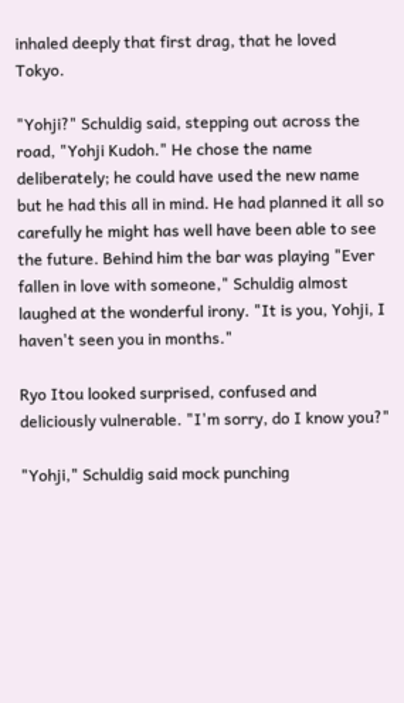inhaled deeply that first drag, that he loved Tokyo.

"Yohji?" Schuldig said, stepping out across the road, "Yohji Kudoh." He chose the name deliberately; he could have used the new name but he had this all in mind. He had planned it all so carefully he might has well have been able to see the future. Behind him the bar was playing "Ever fallen in love with someone," Schuldig almost laughed at the wonderful irony. "It is you, Yohji, I haven't seen you in months."

Ryo Itou looked surprised, confused and deliciously vulnerable. "I'm sorry, do I know you?"

"Yohji," Schuldig said mock punching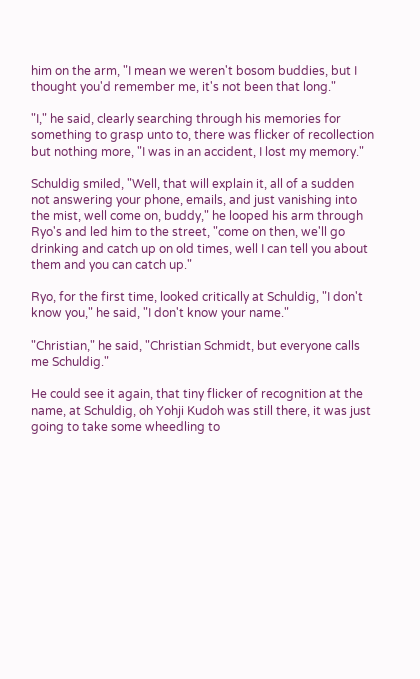him on the arm, "I mean we weren't bosom buddies, but I thought you'd remember me, it's not been that long."

"I," he said, clearly searching through his memories for something to grasp unto to, there was flicker of recollection but nothing more, "I was in an accident, I lost my memory."

Schuldig smiled, "Well, that will explain it, all of a sudden not answering your phone, emails, and just vanishing into the mist, well come on, buddy," he looped his arm through Ryo's and led him to the street, "come on then, we'll go drinking and catch up on old times, well I can tell you about them and you can catch up."

Ryo, for the first time, looked critically at Schuldig, "I don't know you," he said, "I don't know your name."

"Christian," he said, "Christian Schmidt, but everyone calls me Schuldig."

He could see it again, that tiny flicker of recognition at the name, at Schuldig, oh Yohji Kudoh was still there, it was just going to take some wheedling to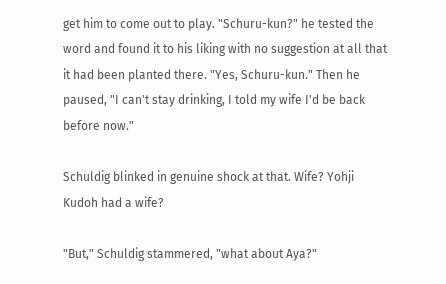get him to come out to play. "Schuru-kun?" he tested the word and found it to his liking with no suggestion at all that it had been planted there. "Yes, Schuru-kun." Then he paused, "I can't stay drinking, I told my wife I'd be back before now."

Schuldig blinked in genuine shock at that. Wife? Yohji Kudoh had a wife?

"But," Schuldig stammered, "what about Aya?"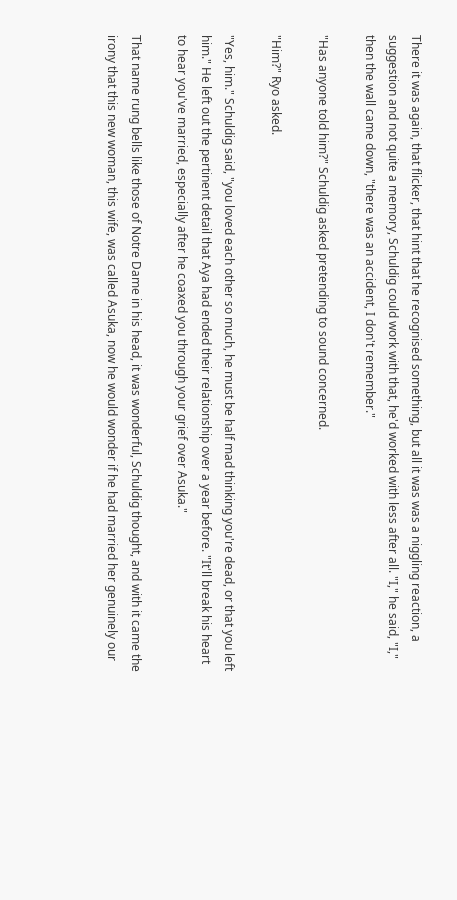There it was again, that flicker, that hint that he recognised something, but all it was was a niggling reaction, a suggestion and not quite a memory, Schuldig could work with that, he'd worked with less after all. "I," he said, "I," then the wall came down, "there was an accident, I don't remember."

"Has anyone told him?" Schuldig asked pretending to sound concerned.

"Him?" Ryo asked.

"Yes, him." Schuldig said, "you loved each other so much, he must be half mad thinking you're dead, or that you left him." He left out the pertinent detail that Aya had ended their relationship over a year before. "It'll break his heart to hear you've married, especially after he coaxed you through your grief over Asuka."

That name rung bells like those of Notre Dame in his head, it was wonderful, Schuldig thought, and with it came the irony that this new woman, this wife, was called Asuka, now he would wonder if he had married her genuinely our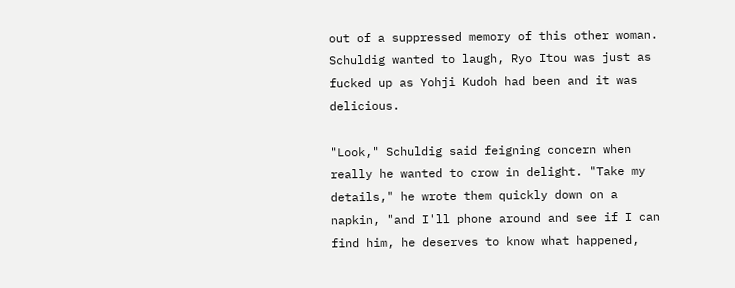out of a suppressed memory of this other woman. Schuldig wanted to laugh, Ryo Itou was just as fucked up as Yohji Kudoh had been and it was delicious.

"Look," Schuldig said feigning concern when really he wanted to crow in delight. "Take my details," he wrote them quickly down on a napkin, "and I'll phone around and see if I can find him, he deserves to know what happened,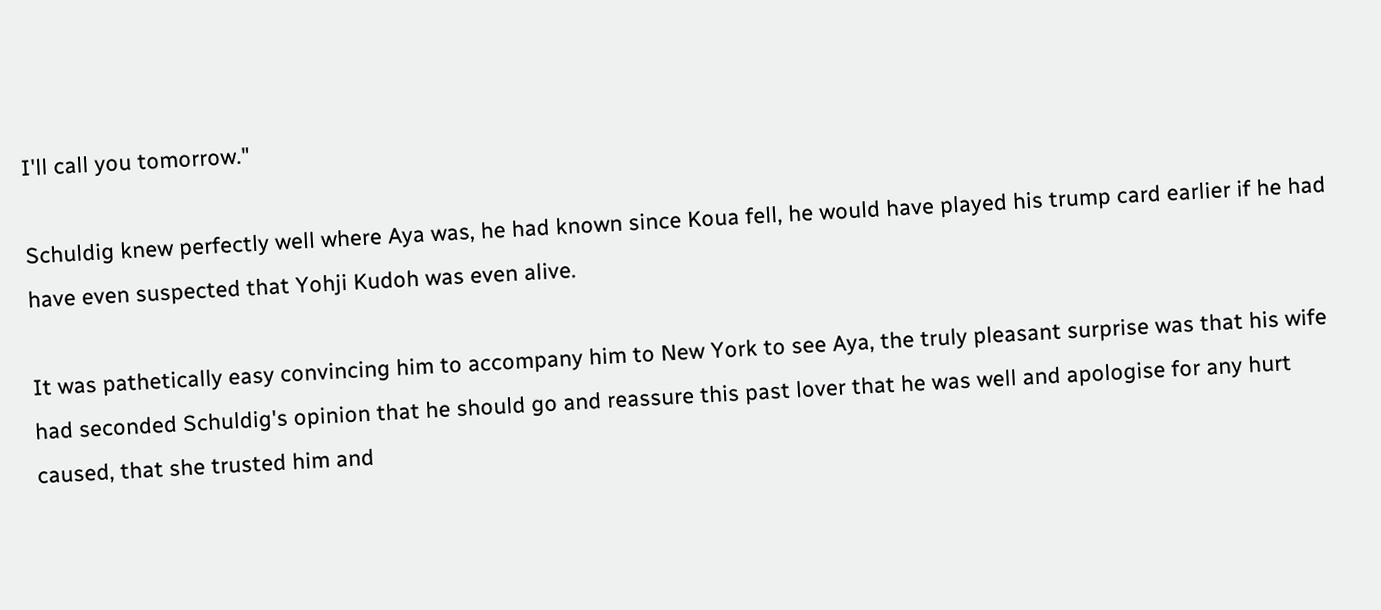I'll call you tomorrow."

Schuldig knew perfectly well where Aya was, he had known since Koua fell, he would have played his trump card earlier if he had have even suspected that Yohji Kudoh was even alive.

It was pathetically easy convincing him to accompany him to New York to see Aya, the truly pleasant surprise was that his wife had seconded Schuldig's opinion that he should go and reassure this past lover that he was well and apologise for any hurt caused, that she trusted him and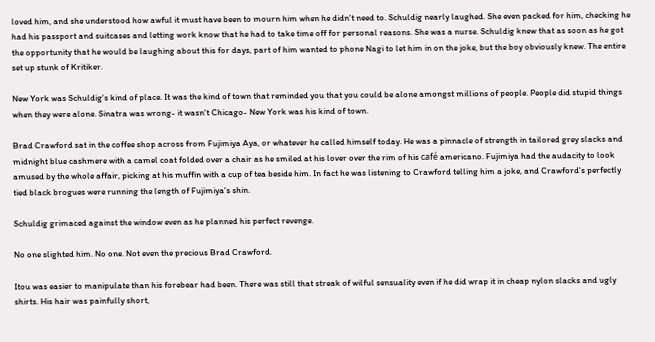loved him, and she understood how awful it must have been to mourn him when he didn't need to. Schuldig nearly laughed. She even packed for him, checking he had his passport and suitcases and letting work know that he had to take time off for personal reasons. She was a nurse. Schuldig knew that as soon as he got the opportunity that he would be laughing about this for days, part of him wanted to phone Nagi to let him in on the joke, but the boy obviously knew. The entire set up stunk of Kritiker.

New York was Schuldig's kind of place. It was the kind of town that reminded you that you could be alone amongst millions of people. People did stupid things when they were alone. Sinatra was wrong- it wasn't Chicago- New York was his kind of town.

Brad Crawford sat in the coffee shop across from Fujimiya Aya, or whatever he called himself today. He was a pinnacle of strength in tailored grey slacks and midnight blue cashmere with a camel coat folded over a chair as he smiled at his lover over the rim of his café americano. Fujimiya had the audacity to look amused by the whole affair, picking at his muffin with a cup of tea beside him. In fact he was listening to Crawford telling him a joke, and Crawford's perfectly tied black brogues were running the length of Fujimiya's shin.

Schuldig grimaced against the window even as he planned his perfect revenge.

No one slighted him. No one. Not even the precious Brad Crawford.

Itou was easier to manipulate than his forebear had been. There was still that streak of wilful sensuality even if he did wrap it in cheap nylon slacks and ugly shirts. His hair was painfully short,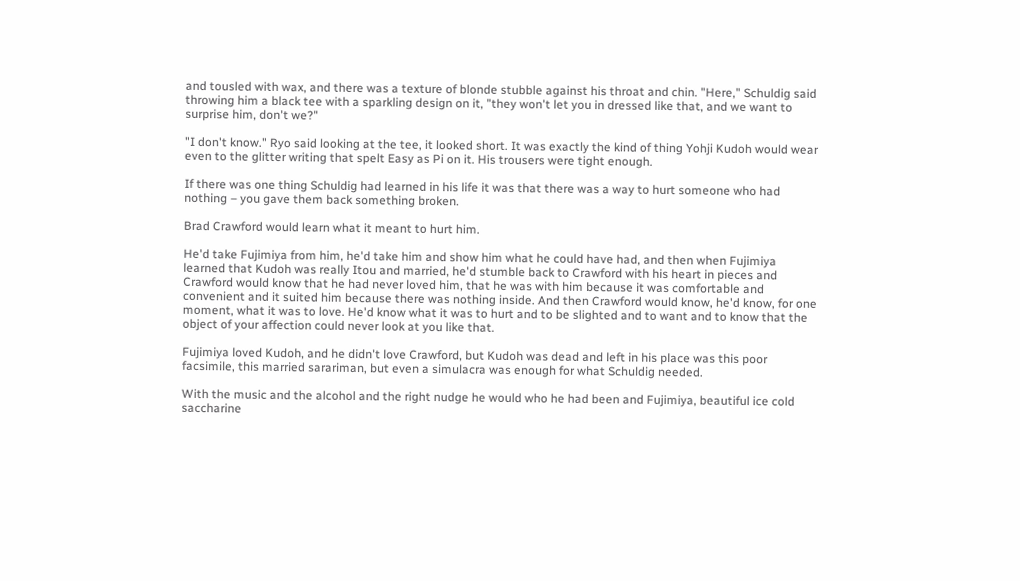and tousled with wax, and there was a texture of blonde stubble against his throat and chin. "Here," Schuldig said throwing him a black tee with a sparkling design on it, "they won't let you in dressed like that, and we want to surprise him, don't we?"

"I don't know." Ryo said looking at the tee, it looked short. It was exactly the kind of thing Yohji Kudoh would wear even to the glitter writing that spelt Easy as Pi on it. His trousers were tight enough.

If there was one thing Schuldig had learned in his life it was that there was a way to hurt someone who had nothing – you gave them back something broken.

Brad Crawford would learn what it meant to hurt him.

He'd take Fujimiya from him, he'd take him and show him what he could have had, and then when Fujimiya learned that Kudoh was really Itou and married, he'd stumble back to Crawford with his heart in pieces and Crawford would know that he had never loved him, that he was with him because it was comfortable and convenient and it suited him because there was nothing inside. And then Crawford would know, he'd know, for one moment, what it was to love. He'd know what it was to hurt and to be slighted and to want and to know that the object of your affection could never look at you like that.

Fujimiya loved Kudoh, and he didn't love Crawford, but Kudoh was dead and left in his place was this poor facsimile, this married sarariman, but even a simulacra was enough for what Schuldig needed.

With the music and the alcohol and the right nudge he would who he had been and Fujimiya, beautiful ice cold saccharine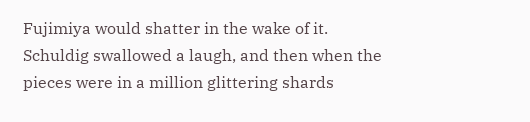Fujimiya would shatter in the wake of it. Schuldig swallowed a laugh, and then when the pieces were in a million glittering shards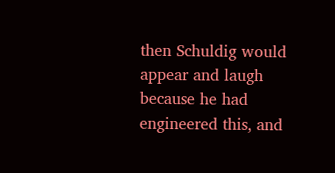then Schuldig would appear and laugh because he had engineered this, and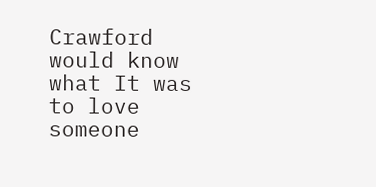Crawford would know what It was to love someone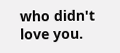who didn't love you.